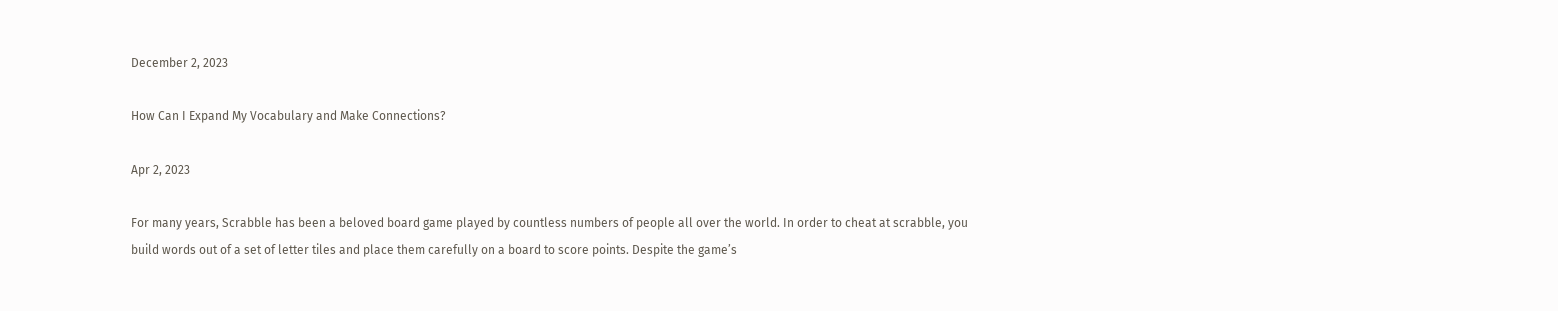December 2, 2023

How Can I Expand My Vocabulary and Make Connections?

Apr 2, 2023

For many years, Scrabble has been a beloved board game played by countless numbers of people all over the world. In order to cheat at scrabble, you build words out of a set of letter tiles and place them carefully on a board to score points. Despite the game’s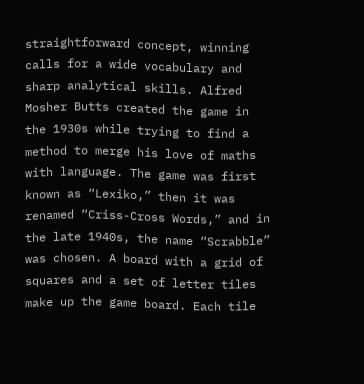straightforward concept, winning calls for a wide vocabulary and sharp analytical skills. Alfred Mosher Butts created the game in the 1930s while trying to find a method to merge his love of maths with language. The game was first known as “Lexiko,” then it was renamed “Criss-Cross Words,” and in the late 1940s, the name “Scrabble” was chosen. A board with a grid of squares and a set of letter tiles make up the game board. Each tile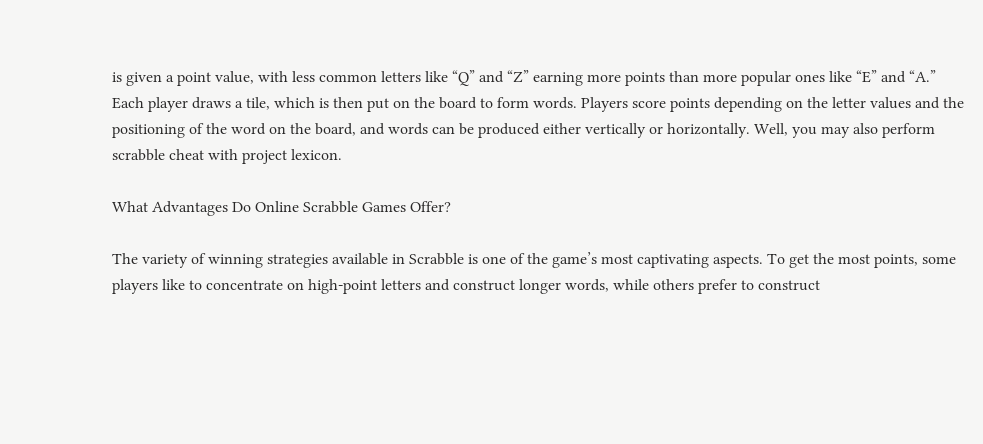is given a point value, with less common letters like “Q” and “Z” earning more points than more popular ones like “E” and “A.” Each player draws a tile, which is then put on the board to form words. Players score points depending on the letter values and the positioning of the word on the board, and words can be produced either vertically or horizontally. Well, you may also perform scrabble cheat with project lexicon.

What Advantages Do Online Scrabble Games Offer?

The variety of winning strategies available in Scrabble is one of the game’s most captivating aspects. To get the most points, some players like to concentrate on high-point letters and construct longer words, while others prefer to construct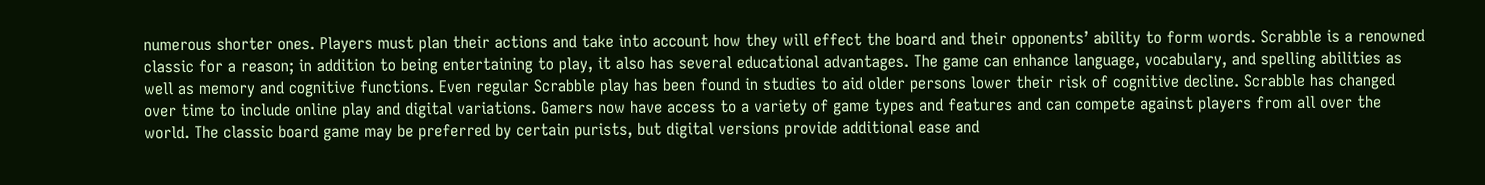numerous shorter ones. Players must plan their actions and take into account how they will effect the board and their opponents’ ability to form words. Scrabble is a renowned classic for a reason; in addition to being entertaining to play, it also has several educational advantages. The game can enhance language, vocabulary, and spelling abilities as well as memory and cognitive functions. Even regular Scrabble play has been found in studies to aid older persons lower their risk of cognitive decline. Scrabble has changed over time to include online play and digital variations. Gamers now have access to a variety of game types and features and can compete against players from all over the world. The classic board game may be preferred by certain purists, but digital versions provide additional ease and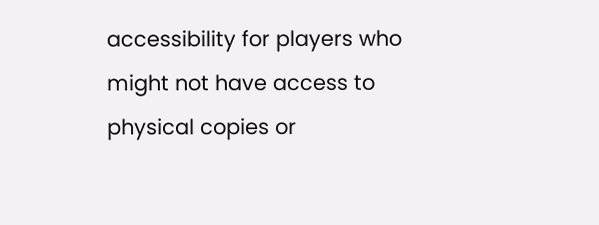accessibility for players who might not have access to physical copies or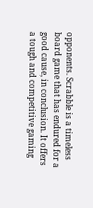opponents. Scrabble is a timeless board game that has endured for a good cause, in conclusion. It offers a tough and competitive gaming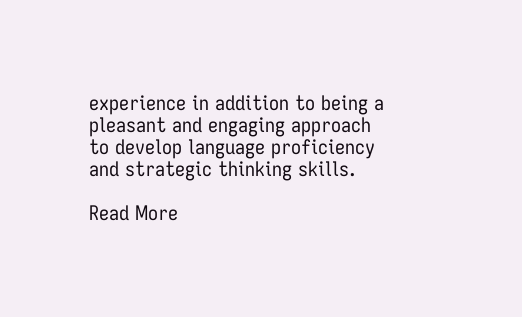experience in addition to being a pleasant and engaging approach to develop language proficiency and strategic thinking skills.

Read More